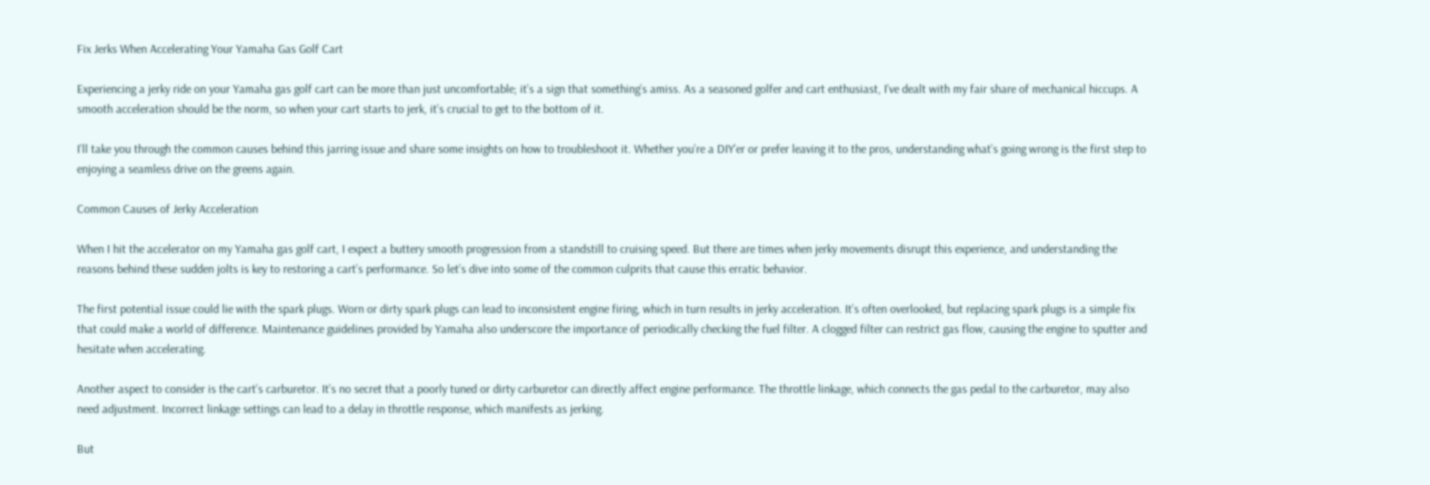Fix Jerks When Accelerating Your Yamaha Gas Golf Cart

Experiencing a jerky ride on your Yamaha gas golf cart can be more than just uncomfortable; it’s a sign that something’s amiss. As a seasoned golfer and cart enthusiast, I’ve dealt with my fair share of mechanical hiccups. A smooth acceleration should be the norm, so when your cart starts to jerk, it’s crucial to get to the bottom of it.

I’ll take you through the common causes behind this jarring issue and share some insights on how to troubleshoot it. Whether you’re a DIY’er or prefer leaving it to the pros, understanding what’s going wrong is the first step to enjoying a seamless drive on the greens again.

Common Causes of Jerky Acceleration

When I hit the accelerator on my Yamaha gas golf cart, I expect a buttery smooth progression from a standstill to cruising speed. But there are times when jerky movements disrupt this experience, and understanding the reasons behind these sudden jolts is key to restoring a cart’s performance. So let’s dive into some of the common culprits that cause this erratic behavior.

The first potential issue could lie with the spark plugs. Worn or dirty spark plugs can lead to inconsistent engine firing, which in turn results in jerky acceleration. It’s often overlooked, but replacing spark plugs is a simple fix that could make a world of difference. Maintenance guidelines provided by Yamaha also underscore the importance of periodically checking the fuel filter. A clogged filter can restrict gas flow, causing the engine to sputter and hesitate when accelerating.

Another aspect to consider is the cart’s carburetor. It’s no secret that a poorly tuned or dirty carburetor can directly affect engine performance. The throttle linkage, which connects the gas pedal to the carburetor, may also need adjustment. Incorrect linkage settings can lead to a delay in throttle response, which manifests as jerking.

But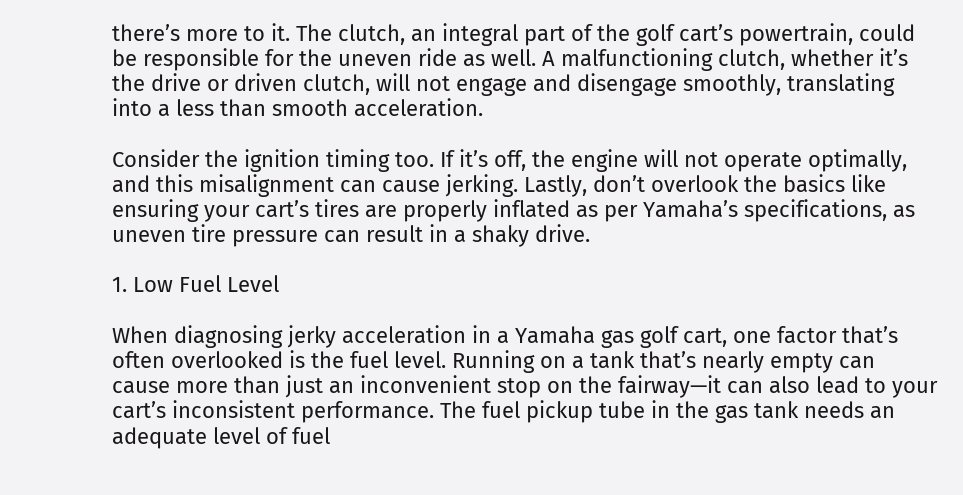there’s more to it. The clutch, an integral part of the golf cart’s powertrain, could be responsible for the uneven ride as well. A malfunctioning clutch, whether it’s the drive or driven clutch, will not engage and disengage smoothly, translating into a less than smooth acceleration.

Consider the ignition timing too. If it’s off, the engine will not operate optimally, and this misalignment can cause jerking. Lastly, don’t overlook the basics like ensuring your cart’s tires are properly inflated as per Yamaha’s specifications, as uneven tire pressure can result in a shaky drive.

1. Low Fuel Level

When diagnosing jerky acceleration in a Yamaha gas golf cart, one factor that’s often overlooked is the fuel level. Running on a tank that’s nearly empty can cause more than just an inconvenient stop on the fairway—it can also lead to your cart’s inconsistent performance. The fuel pickup tube in the gas tank needs an adequate level of fuel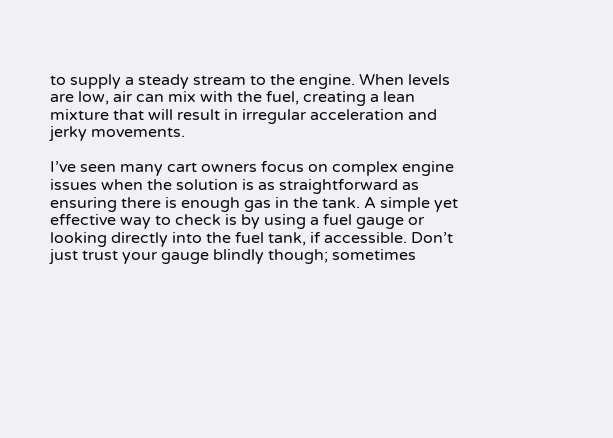to supply a steady stream to the engine. When levels are low, air can mix with the fuel, creating a lean mixture that will result in irregular acceleration and jerky movements.

I’ve seen many cart owners focus on complex engine issues when the solution is as straightforward as ensuring there is enough gas in the tank. A simple yet effective way to check is by using a fuel gauge or looking directly into the fuel tank, if accessible. Don’t just trust your gauge blindly though; sometimes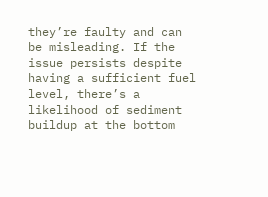they’re faulty and can be misleading. If the issue persists despite having a sufficient fuel level, there’s a likelihood of sediment buildup at the bottom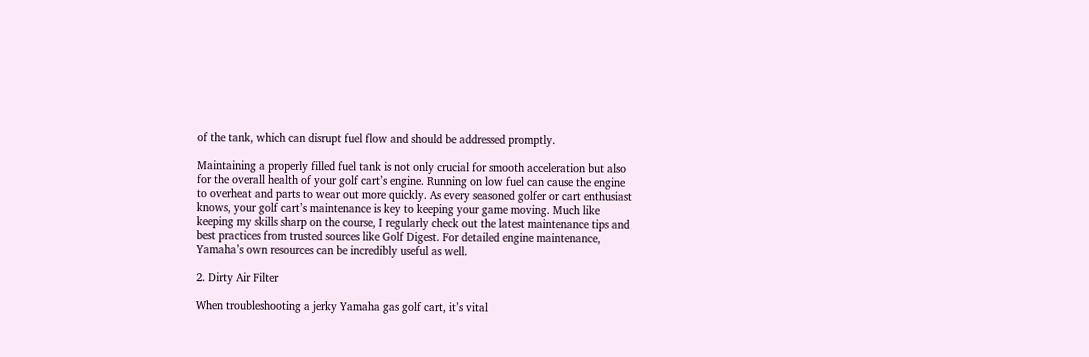of the tank, which can disrupt fuel flow and should be addressed promptly.

Maintaining a properly filled fuel tank is not only crucial for smooth acceleration but also for the overall health of your golf cart’s engine. Running on low fuel can cause the engine to overheat and parts to wear out more quickly. As every seasoned golfer or cart enthusiast knows, your golf cart’s maintenance is key to keeping your game moving. Much like keeping my skills sharp on the course, I regularly check out the latest maintenance tips and best practices from trusted sources like Golf Digest. For detailed engine maintenance, Yamaha’s own resources can be incredibly useful as well.

2. Dirty Air Filter

When troubleshooting a jerky Yamaha gas golf cart, it’s vital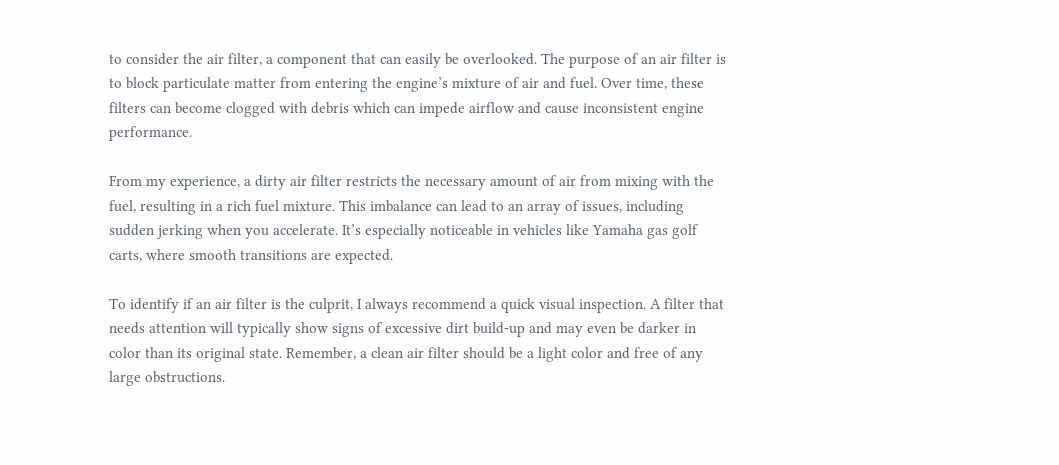to consider the air filter, a component that can easily be overlooked. The purpose of an air filter is to block particulate matter from entering the engine’s mixture of air and fuel. Over time, these filters can become clogged with debris which can impede airflow and cause inconsistent engine performance.

From my experience, a dirty air filter restricts the necessary amount of air from mixing with the fuel, resulting in a rich fuel mixture. This imbalance can lead to an array of issues, including sudden jerking when you accelerate. It’s especially noticeable in vehicles like Yamaha gas golf carts, where smooth transitions are expected.

To identify if an air filter is the culprit, I always recommend a quick visual inspection. A filter that needs attention will typically show signs of excessive dirt build-up and may even be darker in color than its original state. Remember, a clean air filter should be a light color and free of any large obstructions.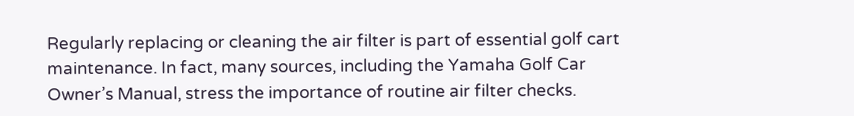Regularly replacing or cleaning the air filter is part of essential golf cart maintenance. In fact, many sources, including the Yamaha Golf Car Owner’s Manual, stress the importance of routine air filter checks.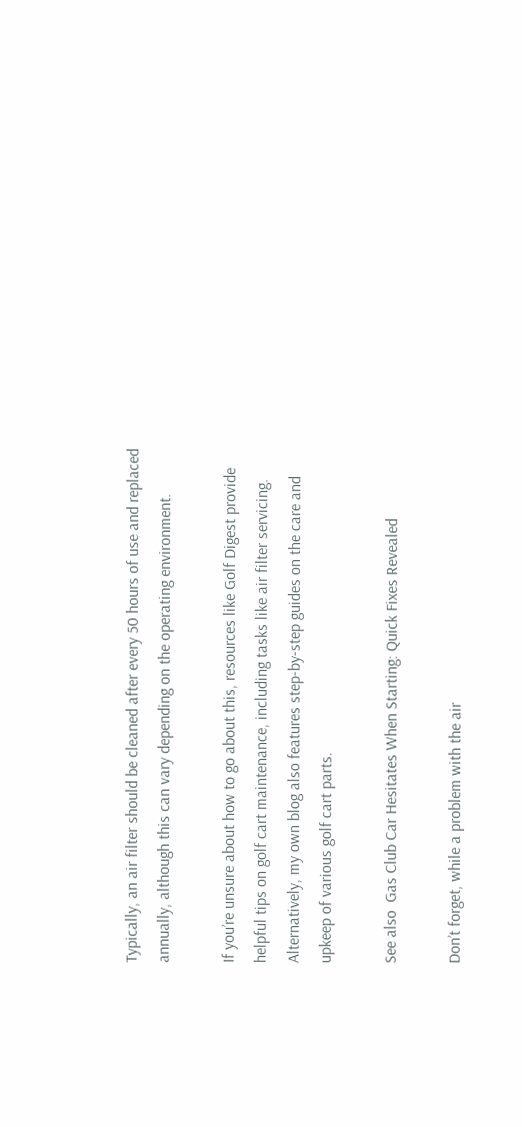Typically, an air filter should be cleaned after every 50 hours of use and replaced annually, although this can vary depending on the operating environment.

If you’re unsure about how to go about this, resources like Golf Digest provide helpful tips on golf cart maintenance, including tasks like air filter servicing. Alternatively, my own blog also features step-by-step guides on the care and upkeep of various golf cart parts.

See also  Gas Club Car Hesitates When Starting: Quick Fixes Revealed

Don’t forget, while a problem with the air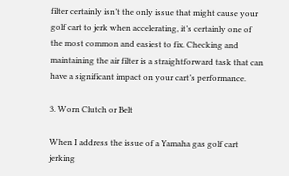filter certainly isn’t the only issue that might cause your golf cart to jerk when accelerating, it’s certainly one of the most common and easiest to fix. Checking and maintaining the air filter is a straightforward task that can have a significant impact on your cart’s performance.

3. Worn Clutch or Belt

When I address the issue of a Yamaha gas golf cart jerking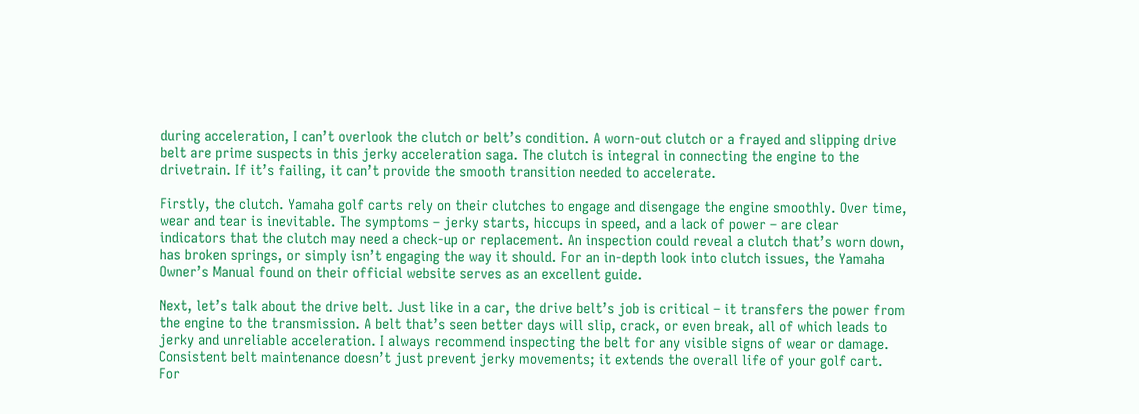during acceleration, I can’t overlook the clutch or belt’s condition. A worn-out clutch or a frayed and slipping drive belt are prime suspects in this jerky acceleration saga. The clutch is integral in connecting the engine to the drivetrain. If it’s failing, it can’t provide the smooth transition needed to accelerate.

Firstly, the clutch. Yamaha golf carts rely on their clutches to engage and disengage the engine smoothly. Over time, wear and tear is inevitable. The symptoms – jerky starts, hiccups in speed, and a lack of power – are clear indicators that the clutch may need a check-up or replacement. An inspection could reveal a clutch that’s worn down, has broken springs, or simply isn’t engaging the way it should. For an in-depth look into clutch issues, the Yamaha Owner’s Manual found on their official website serves as an excellent guide.

Next, let’s talk about the drive belt. Just like in a car, the drive belt’s job is critical – it transfers the power from the engine to the transmission. A belt that’s seen better days will slip, crack, or even break, all of which leads to jerky and unreliable acceleration. I always recommend inspecting the belt for any visible signs of wear or damage. Consistent belt maintenance doesn’t just prevent jerky movements; it extends the overall life of your golf cart. For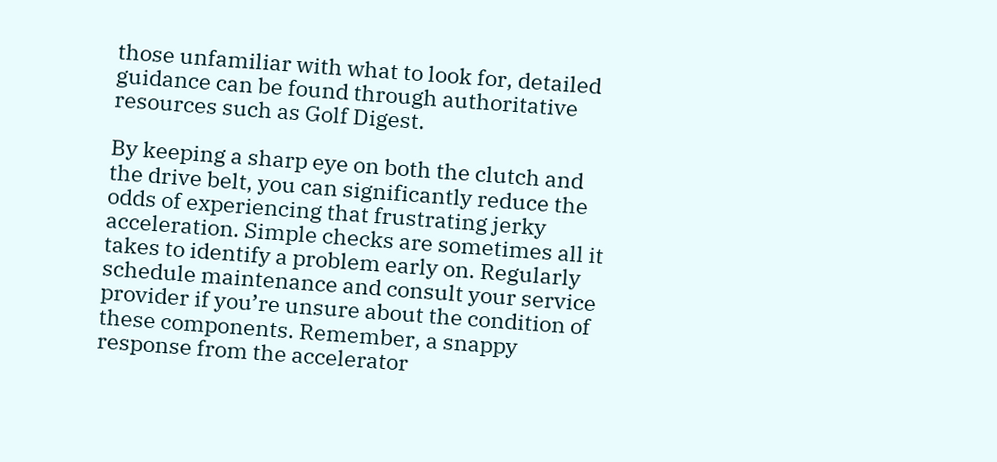those unfamiliar with what to look for, detailed guidance can be found through authoritative resources such as Golf Digest.

By keeping a sharp eye on both the clutch and the drive belt, you can significantly reduce the odds of experiencing that frustrating jerky acceleration. Simple checks are sometimes all it takes to identify a problem early on. Regularly schedule maintenance and consult your service provider if you’re unsure about the condition of these components. Remember, a snappy response from the accelerator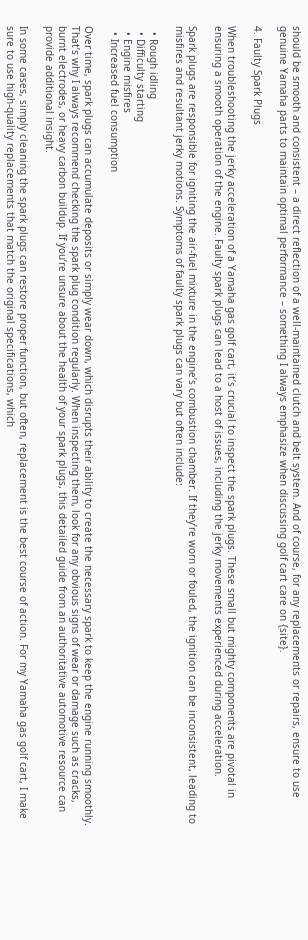should be smooth and consistent – a direct reflection of a well-maintained clutch and belt system. And of course, for any replacements or repairs, ensure to use genuine Yamaha parts to maintain optimal performance – something I always emphasize when discussing golf cart care on {site}.

4. Faulty Spark Plugs

When troubleshooting the jerky acceleration of a Yamaha gas golf cart, it’s crucial to inspect the spark plugs. These small but mighty components are pivotal in ensuring a smooth operation of the engine. Faulty spark plugs can lead to a host of issues, including the jerky movements experienced during acceleration.

Spark plugs are responsible for igniting the air-fuel mixture in the engine’s combustion chamber. If they’re worn or fouled, the ignition can be inconsistent, leading to misfires and resultant jerky motions. Symptoms of faulty spark plugs can vary but often include:

  • Rough idling
  • Difficulty starting
  • Engine misfires
  • Increased fuel consumption

Over time, spark plugs can accumulate deposits or simply wear down, which disrupts their ability to create the necessary spark to keep the engine running smoothly. That’s why I always recommend checking the spark plug condition regularly. When inspecting them, look for any obvious signs of wear or damage such as cracks, burnt electrodes, or heavy carbon buildup. If you’re unsure about the health of your spark plugs, this detailed guide from an authoritative automotive resource can provide additional insight.

In some cases, simply cleaning the spark plugs can restore proper function, but often, replacement is the best course of action. For my Yamaha gas golf cart, I make sure to use high-quality replacements that match the original specifications, which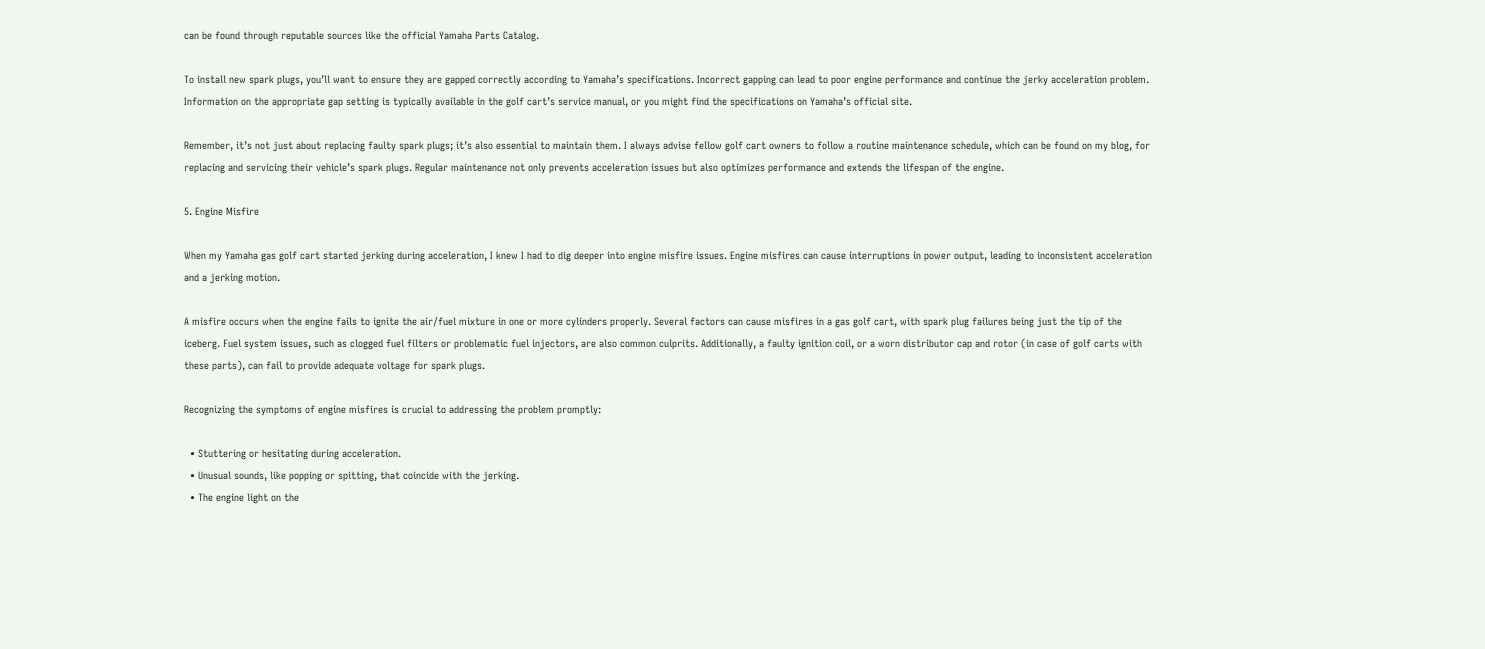can be found through reputable sources like the official Yamaha Parts Catalog.

To install new spark plugs, you’ll want to ensure they are gapped correctly according to Yamaha’s specifications. Incorrect gapping can lead to poor engine performance and continue the jerky acceleration problem. Information on the appropriate gap setting is typically available in the golf cart’s service manual, or you might find the specifications on Yamaha’s official site.

Remember, it’s not just about replacing faulty spark plugs; it’s also essential to maintain them. I always advise fellow golf cart owners to follow a routine maintenance schedule, which can be found on my blog, for replacing and servicing their vehicle’s spark plugs. Regular maintenance not only prevents acceleration issues but also optimizes performance and extends the lifespan of the engine.

5. Engine Misfire

When my Yamaha gas golf cart started jerking during acceleration, I knew I had to dig deeper into engine misfire issues. Engine misfires can cause interruptions in power output, leading to inconsistent acceleration and a jerking motion.

A misfire occurs when the engine fails to ignite the air/fuel mixture in one or more cylinders properly. Several factors can cause misfires in a gas golf cart, with spark plug failures being just the tip of the iceberg. Fuel system issues, such as clogged fuel filters or problematic fuel injectors, are also common culprits. Additionally, a faulty ignition coil, or a worn distributor cap and rotor (in case of golf carts with these parts), can fail to provide adequate voltage for spark plugs.

Recognizing the symptoms of engine misfires is crucial to addressing the problem promptly:

  • Stuttering or hesitating during acceleration.
  • Unusual sounds, like popping or spitting, that coincide with the jerking.
  • The engine light on the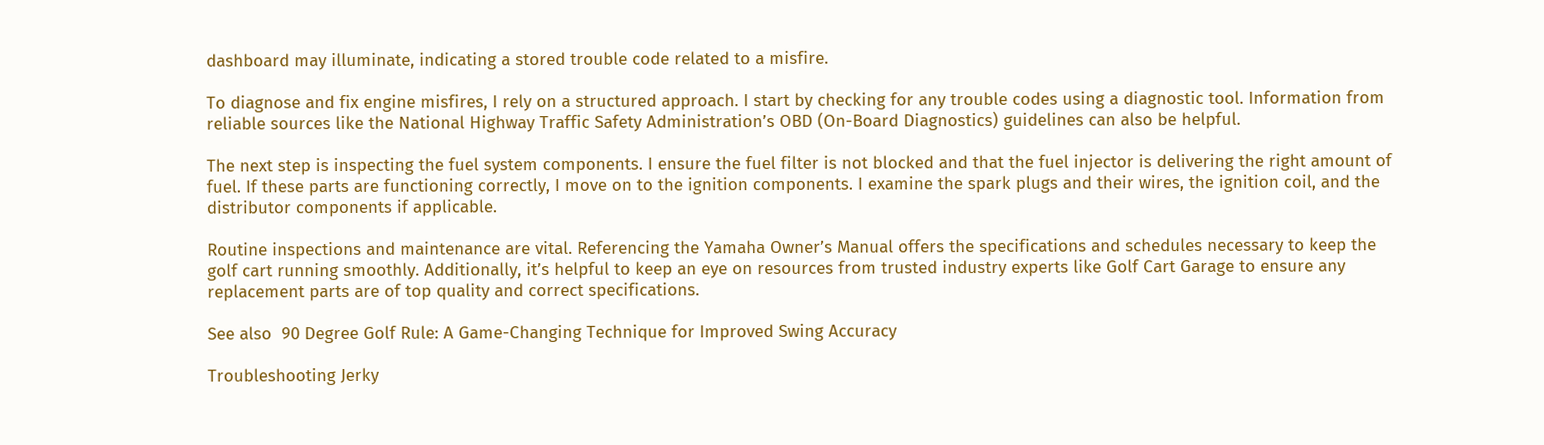dashboard may illuminate, indicating a stored trouble code related to a misfire.

To diagnose and fix engine misfires, I rely on a structured approach. I start by checking for any trouble codes using a diagnostic tool. Information from reliable sources like the National Highway Traffic Safety Administration’s OBD (On-Board Diagnostics) guidelines can also be helpful.

The next step is inspecting the fuel system components. I ensure the fuel filter is not blocked and that the fuel injector is delivering the right amount of fuel. If these parts are functioning correctly, I move on to the ignition components. I examine the spark plugs and their wires, the ignition coil, and the distributor components if applicable.

Routine inspections and maintenance are vital. Referencing the Yamaha Owner’s Manual offers the specifications and schedules necessary to keep the golf cart running smoothly. Additionally, it’s helpful to keep an eye on resources from trusted industry experts like Golf Cart Garage to ensure any replacement parts are of top quality and correct specifications.

See also  90 Degree Golf Rule: A Game-Changing Technique for Improved Swing Accuracy

Troubleshooting Jerky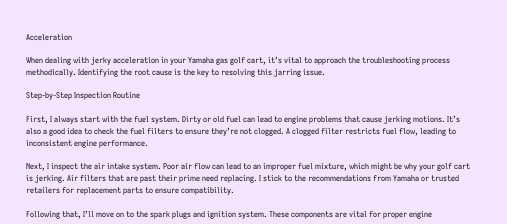Acceleration

When dealing with jerky acceleration in your Yamaha gas golf cart, it’s vital to approach the troubleshooting process methodically. Identifying the root cause is the key to resolving this jarring issue.

Step-by-Step Inspection Routine

First, I always start with the fuel system. Dirty or old fuel can lead to engine problems that cause jerking motions. It’s also a good idea to check the fuel filters to ensure they’re not clogged. A clogged filter restricts fuel flow, leading to inconsistent engine performance.

Next, I inspect the air intake system. Poor air flow can lead to an improper fuel mixture, which might be why your golf cart is jerking. Air filters that are past their prime need replacing. I stick to the recommendations from Yamaha or trusted retailers for replacement parts to ensure compatibility.

Following that, I’ll move on to the spark plugs and ignition system. These components are vital for proper engine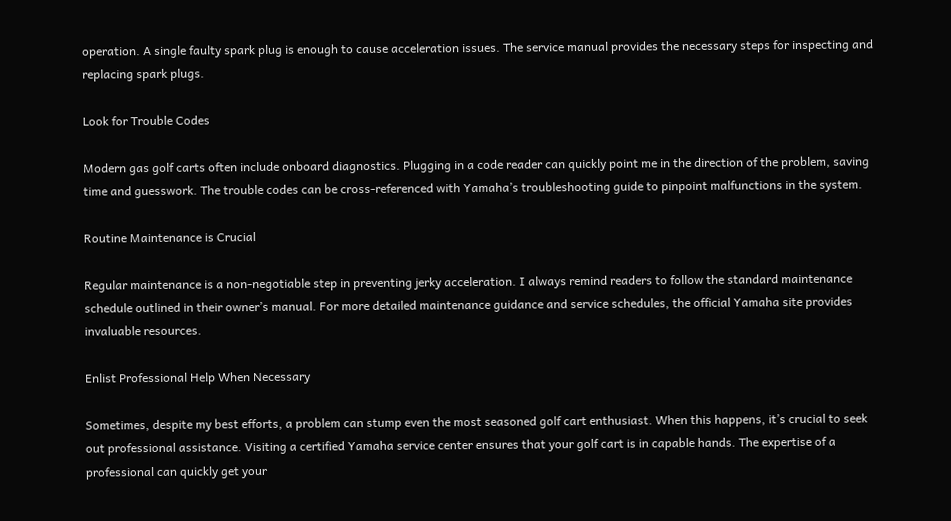operation. A single faulty spark plug is enough to cause acceleration issues. The service manual provides the necessary steps for inspecting and replacing spark plugs.

Look for Trouble Codes

Modern gas golf carts often include onboard diagnostics. Plugging in a code reader can quickly point me in the direction of the problem, saving time and guesswork. The trouble codes can be cross-referenced with Yamaha’s troubleshooting guide to pinpoint malfunctions in the system.

Routine Maintenance is Crucial

Regular maintenance is a non-negotiable step in preventing jerky acceleration. I always remind readers to follow the standard maintenance schedule outlined in their owner’s manual. For more detailed maintenance guidance and service schedules, the official Yamaha site provides invaluable resources.

Enlist Professional Help When Necessary

Sometimes, despite my best efforts, a problem can stump even the most seasoned golf cart enthusiast. When this happens, it’s crucial to seek out professional assistance. Visiting a certified Yamaha service center ensures that your golf cart is in capable hands. The expertise of a professional can quickly get your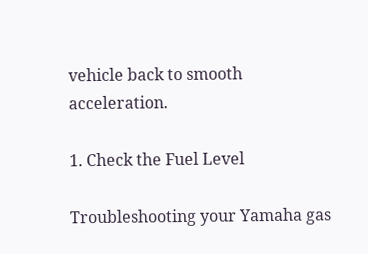vehicle back to smooth acceleration.

1. Check the Fuel Level

Troubleshooting your Yamaha gas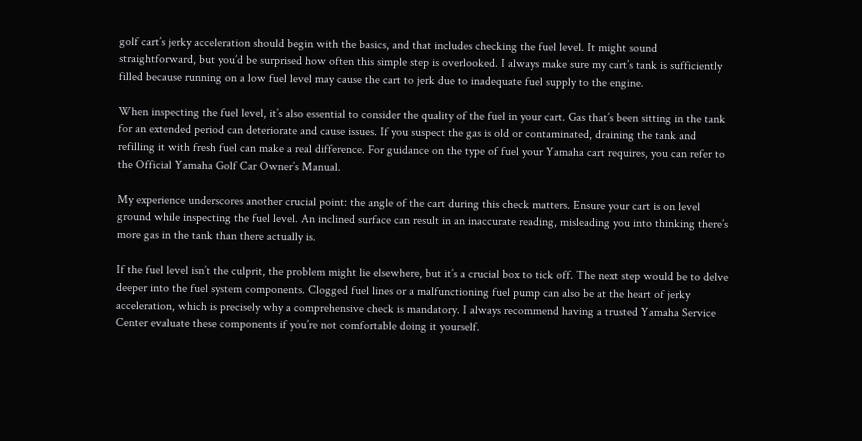golf cart’s jerky acceleration should begin with the basics, and that includes checking the fuel level. It might sound straightforward, but you’d be surprised how often this simple step is overlooked. I always make sure my cart’s tank is sufficiently filled because running on a low fuel level may cause the cart to jerk due to inadequate fuel supply to the engine.

When inspecting the fuel level, it’s also essential to consider the quality of the fuel in your cart. Gas that’s been sitting in the tank for an extended period can deteriorate and cause issues. If you suspect the gas is old or contaminated, draining the tank and refilling it with fresh fuel can make a real difference. For guidance on the type of fuel your Yamaha cart requires, you can refer to the Official Yamaha Golf Car Owner’s Manual.

My experience underscores another crucial point: the angle of the cart during this check matters. Ensure your cart is on level ground while inspecting the fuel level. An inclined surface can result in an inaccurate reading, misleading you into thinking there’s more gas in the tank than there actually is.

If the fuel level isn’t the culprit, the problem might lie elsewhere, but it’s a crucial box to tick off. The next step would be to delve deeper into the fuel system components. Clogged fuel lines or a malfunctioning fuel pump can also be at the heart of jerky acceleration, which is precisely why a comprehensive check is mandatory. I always recommend having a trusted Yamaha Service Center evaluate these components if you’re not comfortable doing it yourself.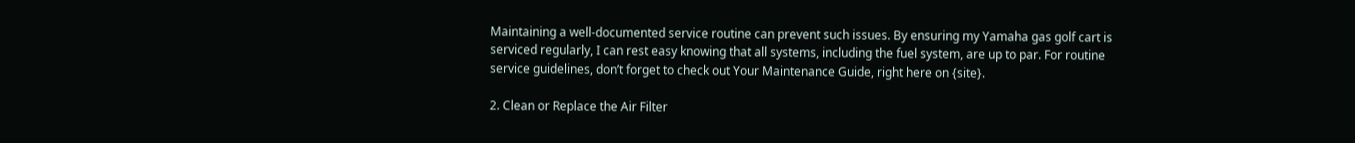Maintaining a well-documented service routine can prevent such issues. By ensuring my Yamaha gas golf cart is serviced regularly, I can rest easy knowing that all systems, including the fuel system, are up to par. For routine service guidelines, don’t forget to check out Your Maintenance Guide, right here on {site}.

2. Clean or Replace the Air Filter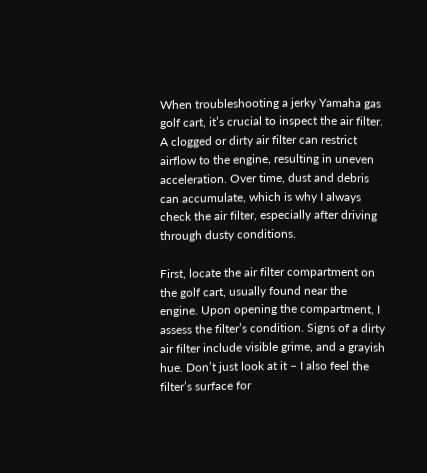When troubleshooting a jerky Yamaha gas golf cart, it’s crucial to inspect the air filter. A clogged or dirty air filter can restrict airflow to the engine, resulting in uneven acceleration. Over time, dust and debris can accumulate, which is why I always check the air filter, especially after driving through dusty conditions.

First, locate the air filter compartment on the golf cart, usually found near the engine. Upon opening the compartment, I assess the filter’s condition. Signs of a dirty air filter include visible grime, and a grayish hue. Don’t just look at it – I also feel the filter’s surface for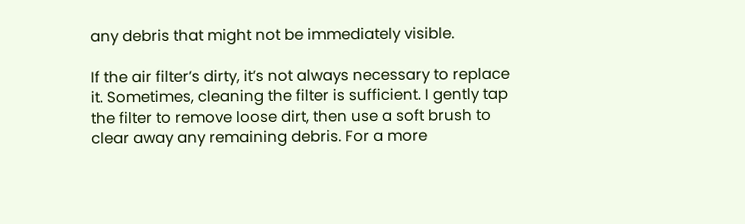any debris that might not be immediately visible.

If the air filter’s dirty, it’s not always necessary to replace it. Sometimes, cleaning the filter is sufficient. I gently tap the filter to remove loose dirt, then use a soft brush to clear away any remaining debris. For a more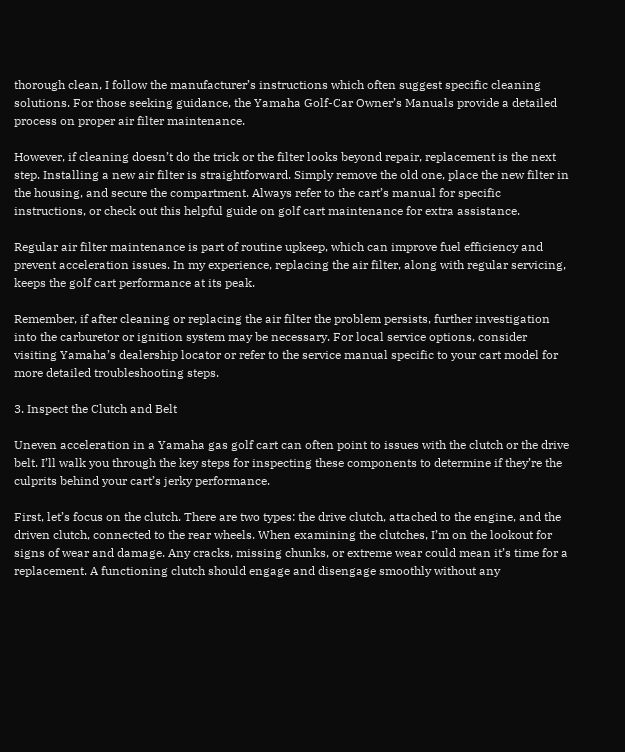thorough clean, I follow the manufacturer’s instructions which often suggest specific cleaning solutions. For those seeking guidance, the Yamaha Golf-Car Owner’s Manuals provide a detailed process on proper air filter maintenance.

However, if cleaning doesn’t do the trick or the filter looks beyond repair, replacement is the next step. Installing a new air filter is straightforward. Simply remove the old one, place the new filter in the housing, and secure the compartment. Always refer to the cart’s manual for specific instructions, or check out this helpful guide on golf cart maintenance for extra assistance.

Regular air filter maintenance is part of routine upkeep, which can improve fuel efficiency and prevent acceleration issues. In my experience, replacing the air filter, along with regular servicing, keeps the golf cart performance at its peak.

Remember, if after cleaning or replacing the air filter the problem persists, further investigation into the carburetor or ignition system may be necessary. For local service options, consider visiting Yamaha’s dealership locator or refer to the service manual specific to your cart model for more detailed troubleshooting steps.

3. Inspect the Clutch and Belt

Uneven acceleration in a Yamaha gas golf cart can often point to issues with the clutch or the drive belt. I’ll walk you through the key steps for inspecting these components to determine if they’re the culprits behind your cart’s jerky performance.

First, let’s focus on the clutch. There are two types: the drive clutch, attached to the engine, and the driven clutch, connected to the rear wheels. When examining the clutches, I’m on the lookout for signs of wear and damage. Any cracks, missing chunks, or extreme wear could mean it’s time for a replacement. A functioning clutch should engage and disengage smoothly without any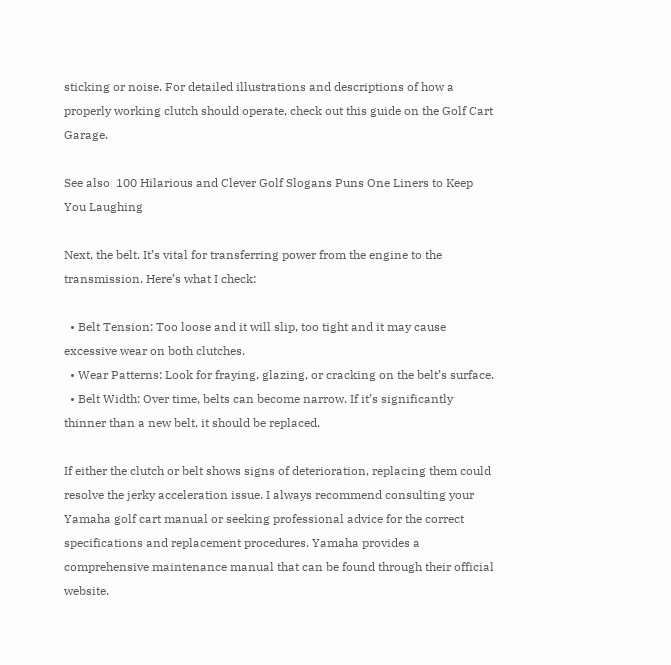sticking or noise. For detailed illustrations and descriptions of how a properly working clutch should operate, check out this guide on the Golf Cart Garage.

See also  100 Hilarious and Clever Golf Slogans Puns One Liners to Keep You Laughing

Next, the belt. It’s vital for transferring power from the engine to the transmission. Here’s what I check:

  • Belt Tension: Too loose and it will slip, too tight and it may cause excessive wear on both clutches.
  • Wear Patterns: Look for fraying, glazing, or cracking on the belt’s surface.
  • Belt Width: Over time, belts can become narrow. If it’s significantly thinner than a new belt, it should be replaced.

If either the clutch or belt shows signs of deterioration, replacing them could resolve the jerky acceleration issue. I always recommend consulting your Yamaha golf cart manual or seeking professional advice for the correct specifications and replacement procedures. Yamaha provides a comprehensive maintenance manual that can be found through their official website.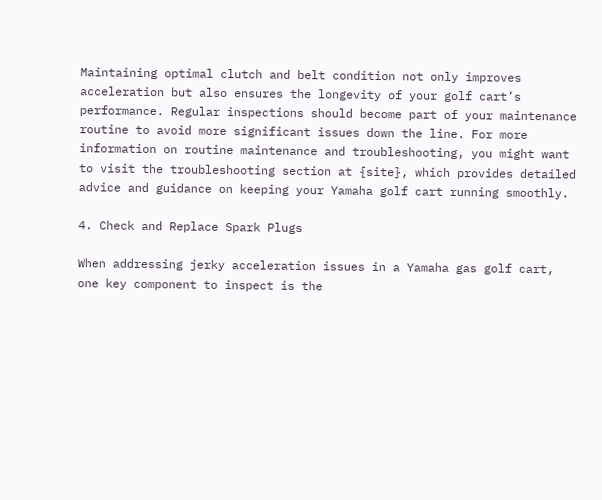Maintaining optimal clutch and belt condition not only improves acceleration but also ensures the longevity of your golf cart’s performance. Regular inspections should become part of your maintenance routine to avoid more significant issues down the line. For more information on routine maintenance and troubleshooting, you might want to visit the troubleshooting section at {site}, which provides detailed advice and guidance on keeping your Yamaha golf cart running smoothly.

4. Check and Replace Spark Plugs

When addressing jerky acceleration issues in a Yamaha gas golf cart, one key component to inspect is the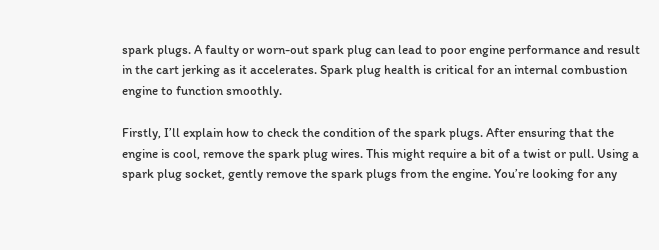spark plugs. A faulty or worn-out spark plug can lead to poor engine performance and result in the cart jerking as it accelerates. Spark plug health is critical for an internal combustion engine to function smoothly.

Firstly, I’ll explain how to check the condition of the spark plugs. After ensuring that the engine is cool, remove the spark plug wires. This might require a bit of a twist or pull. Using a spark plug socket, gently remove the spark plugs from the engine. You’re looking for any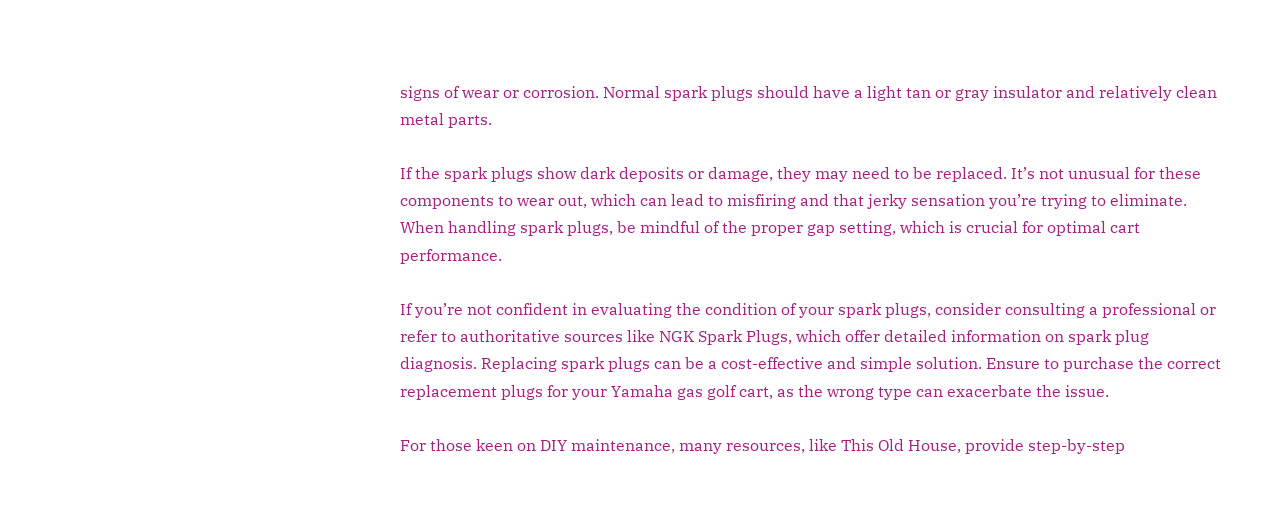signs of wear or corrosion. Normal spark plugs should have a light tan or gray insulator and relatively clean metal parts.

If the spark plugs show dark deposits or damage, they may need to be replaced. It’s not unusual for these components to wear out, which can lead to misfiring and that jerky sensation you’re trying to eliminate. When handling spark plugs, be mindful of the proper gap setting, which is crucial for optimal cart performance.

If you’re not confident in evaluating the condition of your spark plugs, consider consulting a professional or refer to authoritative sources like NGK Spark Plugs, which offer detailed information on spark plug diagnosis. Replacing spark plugs can be a cost-effective and simple solution. Ensure to purchase the correct replacement plugs for your Yamaha gas golf cart, as the wrong type can exacerbate the issue.

For those keen on DIY maintenance, many resources, like This Old House, provide step-by-step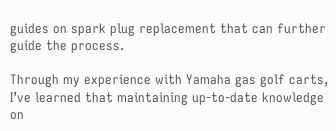guides on spark plug replacement that can further guide the process.

Through my experience with Yamaha gas golf carts, I’ve learned that maintaining up-to-date knowledge on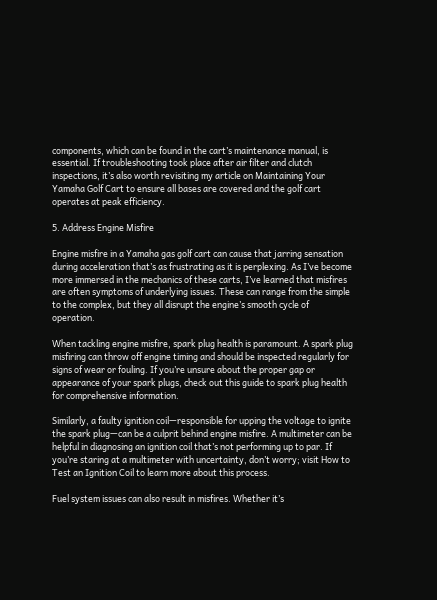components, which can be found in the cart’s maintenance manual, is essential. If troubleshooting took place after air filter and clutch inspections, it’s also worth revisiting my article on Maintaining Your Yamaha Golf Cart to ensure all bases are covered and the golf cart operates at peak efficiency.

5. Address Engine Misfire

Engine misfire in a Yamaha gas golf cart can cause that jarring sensation during acceleration that’s as frustrating as it is perplexing. As I’ve become more immersed in the mechanics of these carts, I’ve learned that misfires are often symptoms of underlying issues. These can range from the simple to the complex, but they all disrupt the engine’s smooth cycle of operation.

When tackling engine misfire, spark plug health is paramount. A spark plug misfiring can throw off engine timing and should be inspected regularly for signs of wear or fouling. If you’re unsure about the proper gap or appearance of your spark plugs, check out this guide to spark plug health for comprehensive information.

Similarly, a faulty ignition coil—responsible for upping the voltage to ignite the spark plug—can be a culprit behind engine misfire. A multimeter can be helpful in diagnosing an ignition coil that’s not performing up to par. If you’re staring at a multimeter with uncertainty, don’t worry; visit How to Test an Ignition Coil to learn more about this process.

Fuel system issues can also result in misfires. Whether it’s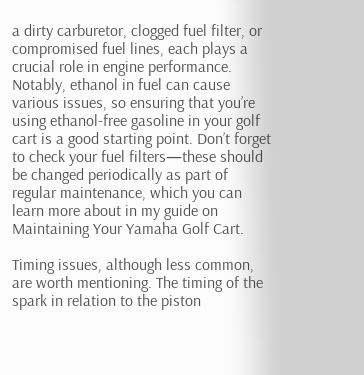a dirty carburetor, clogged fuel filter, or compromised fuel lines, each plays a crucial role in engine performance. Notably, ethanol in fuel can cause various issues, so ensuring that you’re using ethanol-free gasoline in your golf cart is a good starting point. Don’t forget to check your fuel filters—these should be changed periodically as part of regular maintenance, which you can learn more about in my guide on Maintaining Your Yamaha Golf Cart.

Timing issues, although less common, are worth mentioning. The timing of the spark in relation to the piston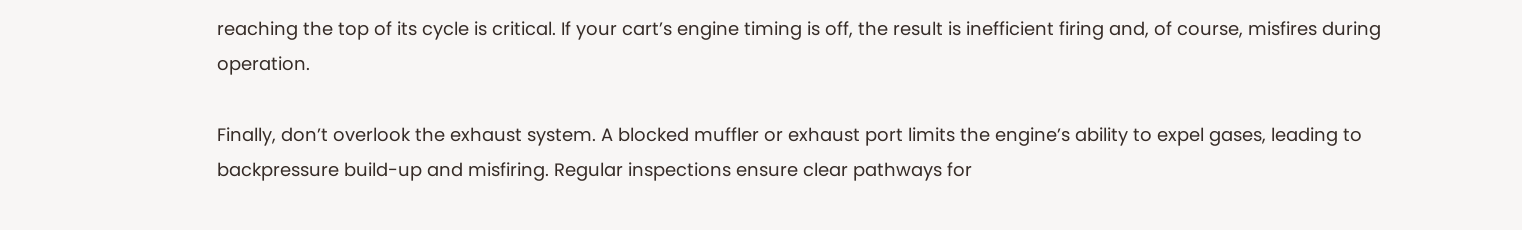reaching the top of its cycle is critical. If your cart’s engine timing is off, the result is inefficient firing and, of course, misfires during operation.

Finally, don’t overlook the exhaust system. A blocked muffler or exhaust port limits the engine’s ability to expel gases, leading to backpressure build-up and misfiring. Regular inspections ensure clear pathways for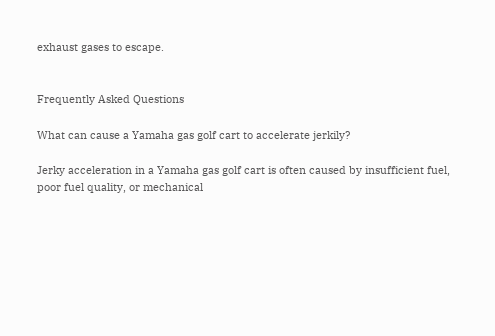exhaust gases to escape.


Frequently Asked Questions

What can cause a Yamaha gas golf cart to accelerate jerkily?

Jerky acceleration in a Yamaha gas golf cart is often caused by insufficient fuel, poor fuel quality, or mechanical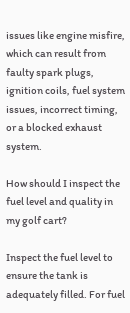issues like engine misfire, which can result from faulty spark plugs, ignition coils, fuel system issues, incorrect timing, or a blocked exhaust system.

How should I inspect the fuel level and quality in my golf cart?

Inspect the fuel level to ensure the tank is adequately filled. For fuel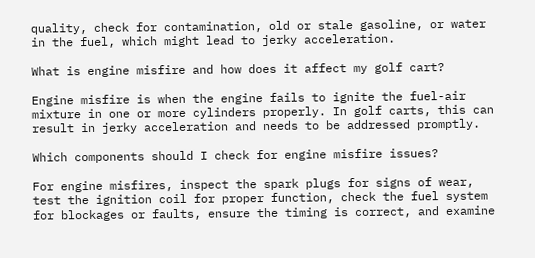quality, check for contamination, old or stale gasoline, or water in the fuel, which might lead to jerky acceleration.

What is engine misfire and how does it affect my golf cart?

Engine misfire is when the engine fails to ignite the fuel-air mixture in one or more cylinders properly. In golf carts, this can result in jerky acceleration and needs to be addressed promptly.

Which components should I check for engine misfire issues?

For engine misfires, inspect the spark plugs for signs of wear, test the ignition coil for proper function, check the fuel system for blockages or faults, ensure the timing is correct, and examine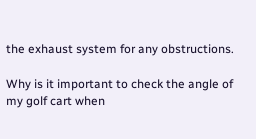the exhaust system for any obstructions.

Why is it important to check the angle of my golf cart when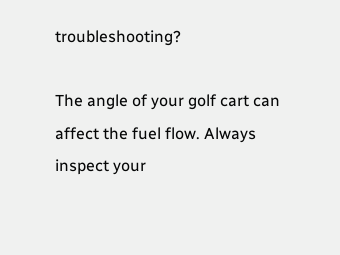troubleshooting?

The angle of your golf cart can affect the fuel flow. Always inspect your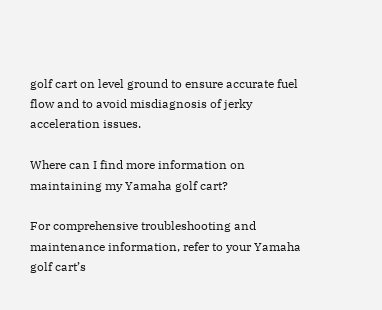golf cart on level ground to ensure accurate fuel flow and to avoid misdiagnosis of jerky acceleration issues.

Where can I find more information on maintaining my Yamaha golf cart?

For comprehensive troubleshooting and maintenance information, refer to your Yamaha golf cart’s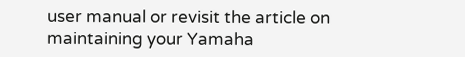user manual or revisit the article on maintaining your Yamaha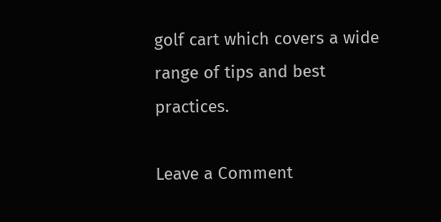golf cart which covers a wide range of tips and best practices.

Leave a Comment